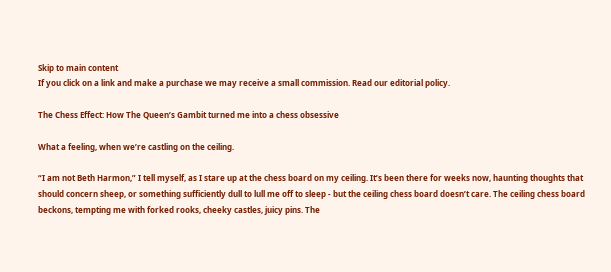Skip to main content
If you click on a link and make a purchase we may receive a small commission. Read our editorial policy.

The Chess Effect: How The Queen’s Gambit turned me into a chess obsessive

What a feeling, when we’re castling on the ceiling.

“I am not Beth Harmon,” I tell myself, as I stare up at the chess board on my ceiling. It’s been there for weeks now, haunting thoughts that should concern sheep, or something sufficiently dull to lull me off to sleep - but the ceiling chess board doesn’t care. The ceiling chess board beckons, tempting me with forked rooks, cheeky castles, juicy pins. The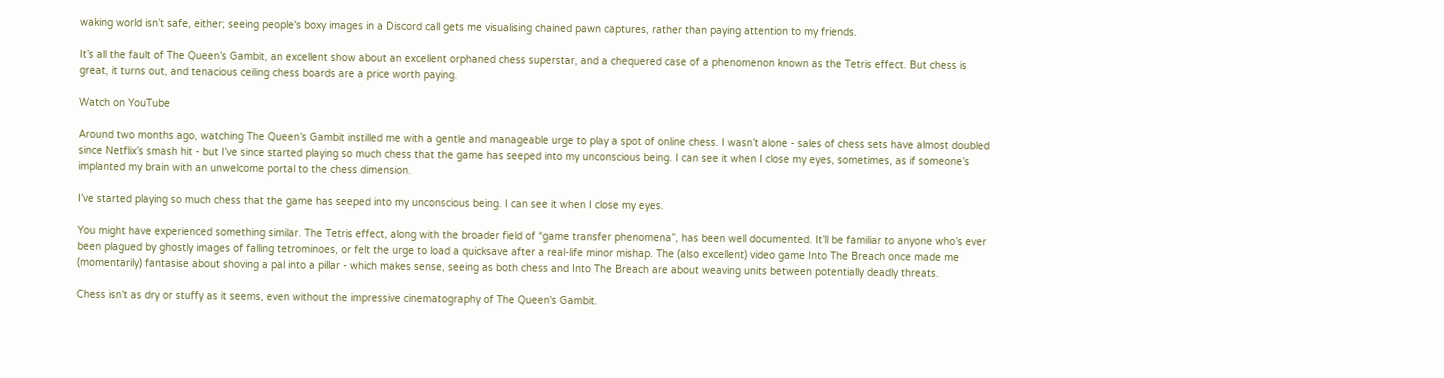waking world isn’t safe, either; seeing people's boxy images in a Discord call gets me visualising chained pawn captures, rather than paying attention to my friends.

It’s all the fault of The Queen’s Gambit, an excellent show about an excellent orphaned chess superstar, and a chequered case of a phenomenon known as the Tetris effect. But chess is great, it turns out, and tenacious ceiling chess boards are a price worth paying.

Watch on YouTube

Around two months ago, watching The Queen’s Gambit instilled me with a gentle and manageable urge to play a spot of online chess. I wasn’t alone - sales of chess sets have almost doubled since Netflix’s smash hit - but I’ve since started playing so much chess that the game has seeped into my unconscious being. I can see it when I close my eyes, sometimes, as if someone’s implanted my brain with an unwelcome portal to the chess dimension.

I’ve started playing so much chess that the game has seeped into my unconscious being. I can see it when I close my eyes.

You might have experienced something similar. The Tetris effect, along with the broader field of “game transfer phenomena”, has been well documented. It’ll be familiar to anyone who’s ever been plagued by ghostly images of falling tetrominoes, or felt the urge to load a quicksave after a real-life minor mishap. The (also excellent) video game Into The Breach once made me (momentarily) fantasise about shoving a pal into a pillar - which makes sense, seeing as both chess and Into The Breach are about weaving units between potentially deadly threats.

Chess isn't as dry or stuffy as it seems, even without the impressive cinematography of The Queen's Gambit.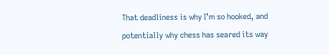That deadliness is why I’m so hooked, and potentially why chess has seared its way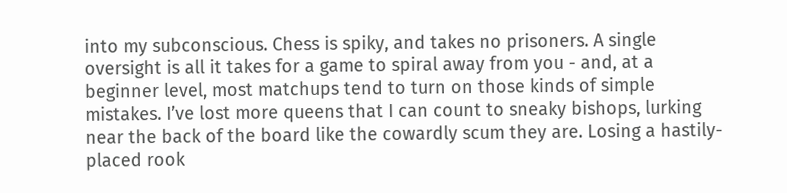into my subconscious. Chess is spiky, and takes no prisoners. A single oversight is all it takes for a game to spiral away from you - and, at a beginner level, most matchups tend to turn on those kinds of simple mistakes. I’ve lost more queens that I can count to sneaky bishops, lurking near the back of the board like the cowardly scum they are. Losing a hastily-placed rook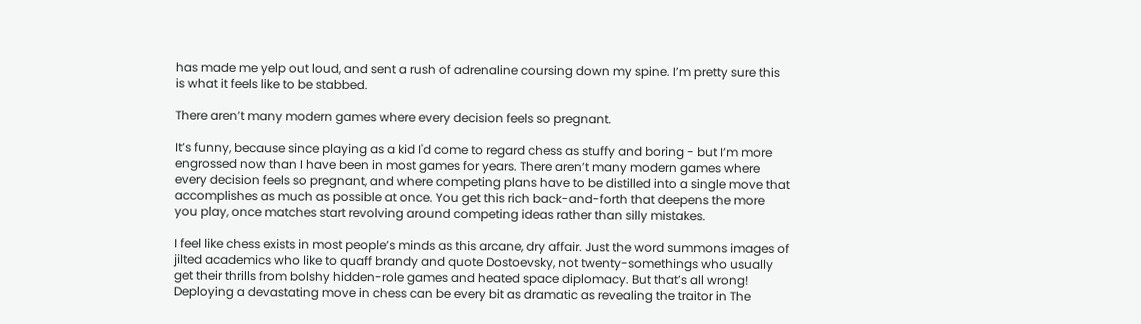has made me yelp out loud, and sent a rush of adrenaline coursing down my spine. I’m pretty sure this is what it feels like to be stabbed.

There aren’t many modern games where every decision feels so pregnant.

It’s funny, because since playing as a kid I'd come to regard chess as stuffy and boring - but I’m more engrossed now than I have been in most games for years. There aren’t many modern games where every decision feels so pregnant, and where competing plans have to be distilled into a single move that accomplishes as much as possible at once. You get this rich back-and-forth that deepens the more you play, once matches start revolving around competing ideas rather than silly mistakes.

I feel like chess exists in most people’s minds as this arcane, dry affair. Just the word summons images of jilted academics who like to quaff brandy and quote Dostoevsky, not twenty-somethings who usually get their thrills from bolshy hidden-role games and heated space diplomacy. But that’s all wrong! Deploying a devastating move in chess can be every bit as dramatic as revealing the traitor in The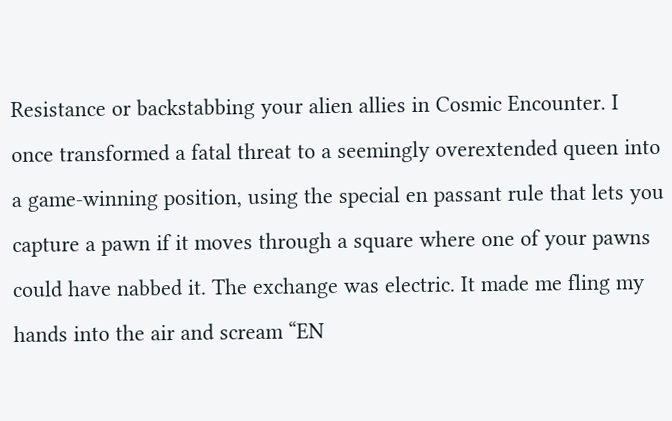Resistance or backstabbing your alien allies in Cosmic Encounter. I once transformed a fatal threat to a seemingly overextended queen into a game-winning position, using the special en passant rule that lets you capture a pawn if it moves through a square where one of your pawns could have nabbed it. The exchange was electric. It made me fling my hands into the air and scream “EN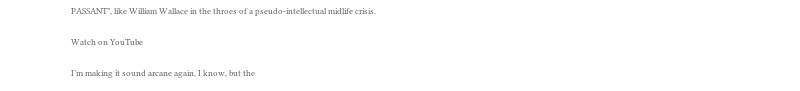PASSANT”, like William Wallace in the throes of a pseudo-intellectual midlife crisis.

Watch on YouTube

I’m making it sound arcane again, I know, but the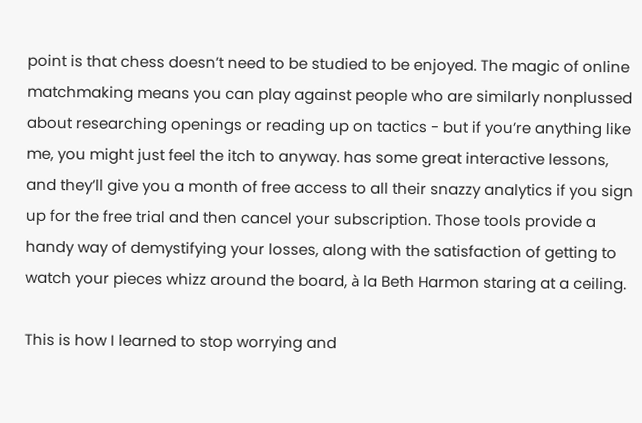point is that chess doesn’t need to be studied to be enjoyed. The magic of online matchmaking means you can play against people who are similarly nonplussed about researching openings or reading up on tactics - but if you’re anything like me, you might just feel the itch to anyway. has some great interactive lessons, and they’ll give you a month of free access to all their snazzy analytics if you sign up for the free trial and then cancel your subscription. Those tools provide a handy way of demystifying your losses, along with the satisfaction of getting to watch your pieces whizz around the board, à la Beth Harmon staring at a ceiling.

This is how I learned to stop worrying and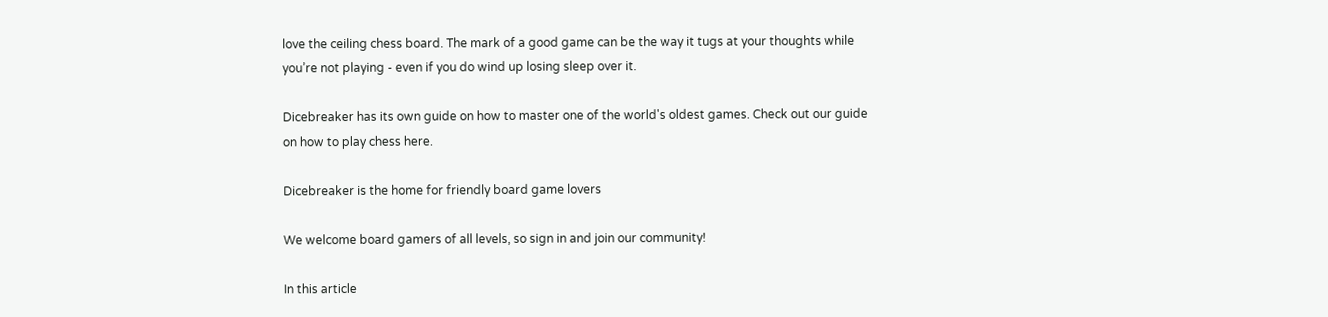love the ceiling chess board. The mark of a good game can be the way it tugs at your thoughts while you’re not playing - even if you do wind up losing sleep over it.

Dicebreaker has its own guide on how to master one of the world's oldest games. Check out our guide on how to play chess here.

Dicebreaker is the home for friendly board game lovers

We welcome board gamers of all levels, so sign in and join our community!

In this article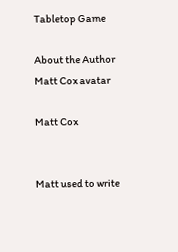Tabletop Game

About the Author
Matt Cox avatar

Matt Cox


Matt used to write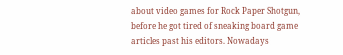about video games for Rock Paper Shotgun, before he got tired of sneaking board game articles past his editors. Nowadays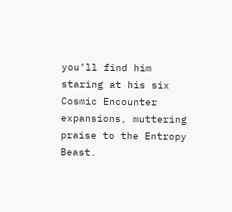you’ll find him staring at his six Cosmic Encounter expansions, muttering praise to the Entropy Beast.